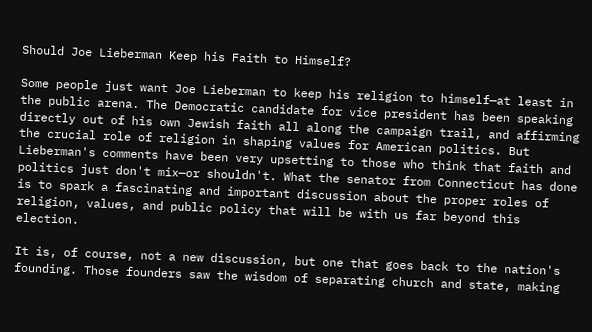Should Joe Lieberman Keep his Faith to Himself?

Some people just want Joe Lieberman to keep his religion to himself—at least in the public arena. The Democratic candidate for vice president has been speaking directly out of his own Jewish faith all along the campaign trail, and affirming the crucial role of religion in shaping values for American politics. But Lieberman's comments have been very upsetting to those who think that faith and politics just don't mix—or shouldn't. What the senator from Connecticut has done is to spark a fascinating and important discussion about the proper roles of religion, values, and public policy that will be with us far beyond this election.

It is, of course, not a new discussion, but one that goes back to the nation's founding. Those founders saw the wisdom of separating church and state, making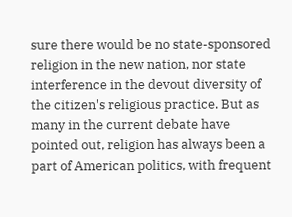sure there would be no state-sponsored religion in the new nation, nor state interference in the devout diversity of the citizen's religious practice. But as many in the current debate have pointed out, religion has always been a part of American politics, with frequent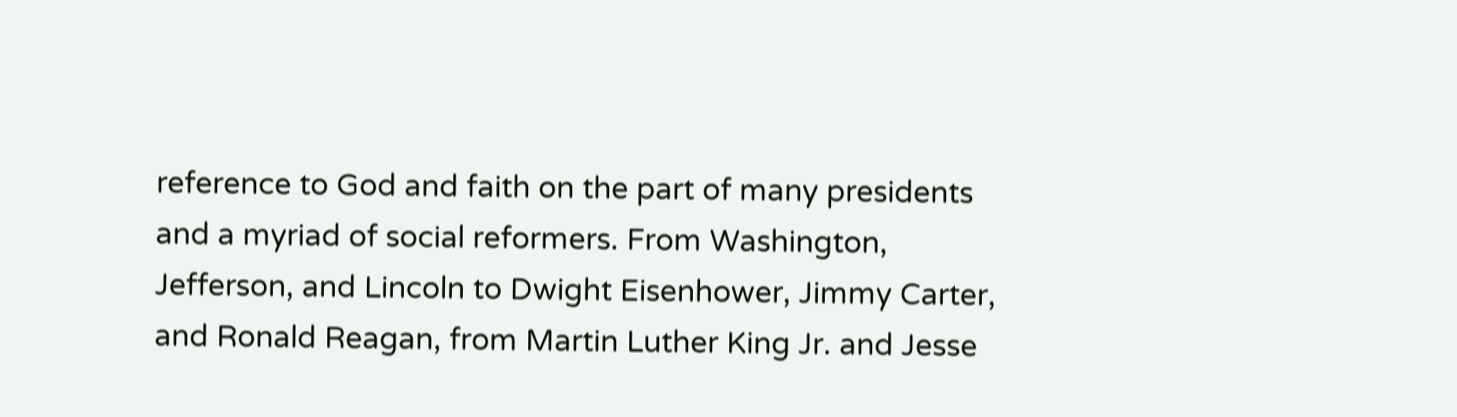reference to God and faith on the part of many presidents and a myriad of social reformers. From Washington, Jefferson, and Lincoln to Dwight Eisenhower, Jimmy Carter, and Ronald Reagan, from Martin Luther King Jr. and Jesse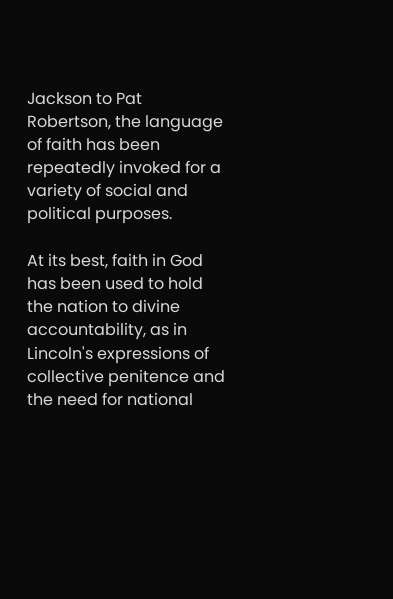Jackson to Pat Robertson, the language of faith has been repeatedly invoked for a variety of social and political purposes.

At its best, faith in God has been used to hold the nation to divine accountability, as in Lincoln's expressions of collective penitence and the need for national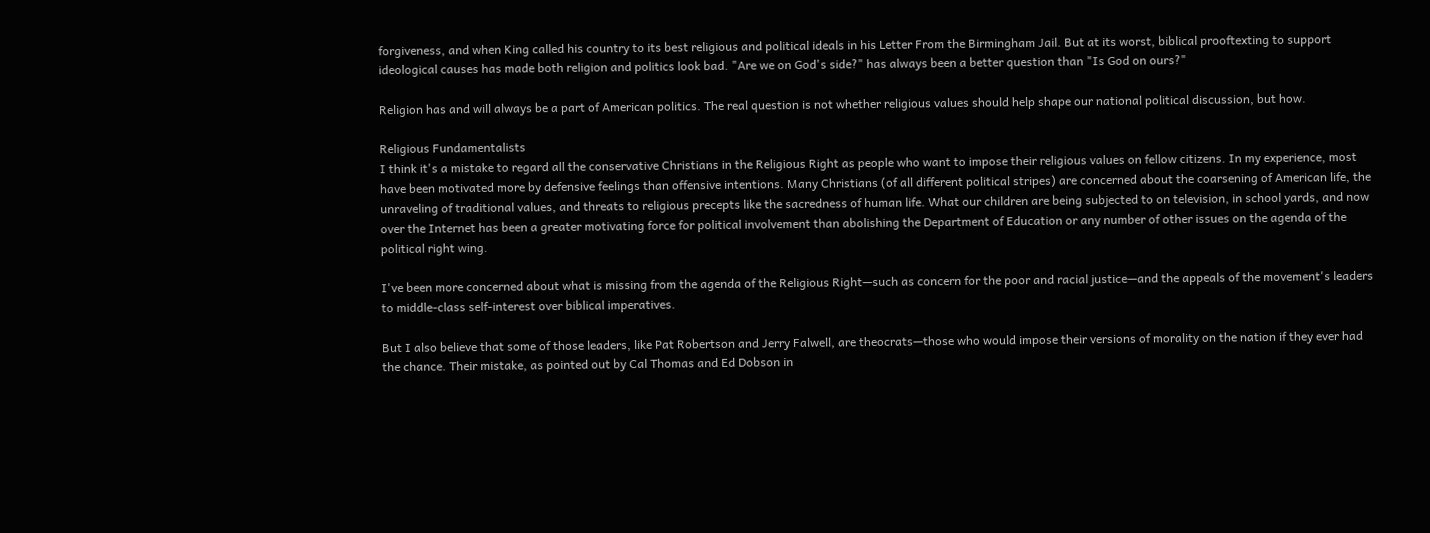forgiveness, and when King called his country to its best religious and political ideals in his Letter From the Birmingham Jail. But at its worst, biblical prooftexting to support ideological causes has made both religion and politics look bad. "Are we on God's side?" has always been a better question than "Is God on ours?"

Religion has and will always be a part of American politics. The real question is not whether religious values should help shape our national political discussion, but how.

Religious Fundamentalists
I think it's a mistake to regard all the conservative Christians in the Religious Right as people who want to impose their religious values on fellow citizens. In my experience, most have been motivated more by defensive feelings than offensive intentions. Many Christians (of all different political stripes) are concerned about the coarsening of American life, the unraveling of traditional values, and threats to religious precepts like the sacredness of human life. What our children are being subjected to on television, in school yards, and now over the Internet has been a greater motivating force for political involvement than abolishing the Department of Education or any number of other issues on the agenda of the political right wing.

I've been more concerned about what is missing from the agenda of the Religious Right—such as concern for the poor and racial justice—and the appeals of the movement's leaders to middle-class self-interest over biblical imperatives.

But I also believe that some of those leaders, like Pat Robertson and Jerry Falwell, are theocrats—those who would impose their versions of morality on the nation if they ever had the chance. Their mistake, as pointed out by Cal Thomas and Ed Dobson in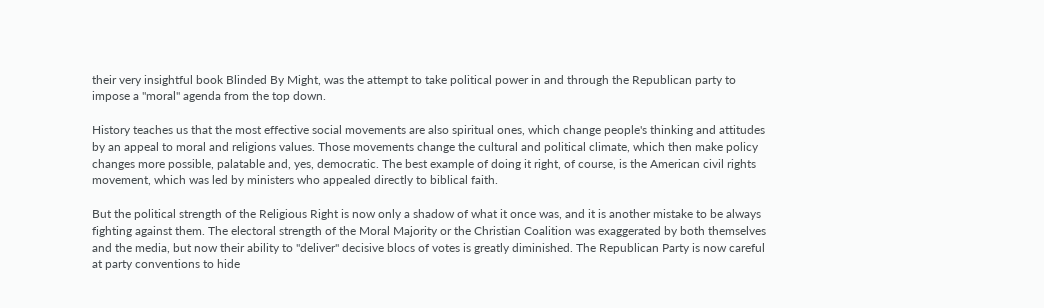their very insightful book Blinded By Might, was the attempt to take political power in and through the Republican party to impose a "moral" agenda from the top down.

History teaches us that the most effective social movements are also spiritual ones, which change people's thinking and attitudes by an appeal to moral and religions values. Those movements change the cultural and political climate, which then make policy changes more possible, palatable and, yes, democratic. The best example of doing it right, of course, is the American civil rights movement, which was led by ministers who appealed directly to biblical faith.

But the political strength of the Religious Right is now only a shadow of what it once was, and it is another mistake to be always fighting against them. The electoral strength of the Moral Majority or the Christian Coalition was exaggerated by both themselves and the media, but now their ability to "deliver" decisive blocs of votes is greatly diminished. The Republican Party is now careful at party conventions to hide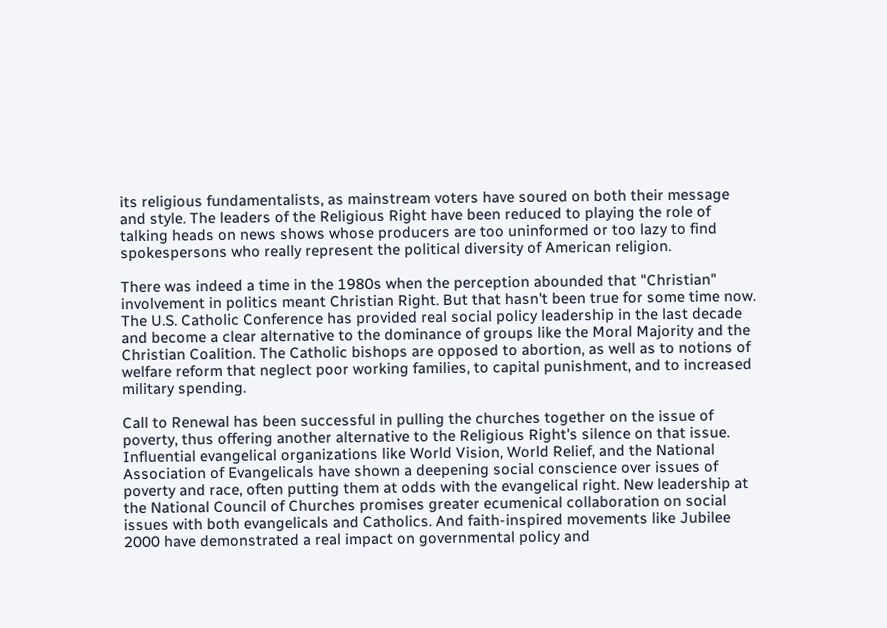its religious fundamentalists, as mainstream voters have soured on both their message and style. The leaders of the Religious Right have been reduced to playing the role of talking heads on news shows whose producers are too uninformed or too lazy to find spokespersons who really represent the political diversity of American religion.

There was indeed a time in the 1980s when the perception abounded that "Christian" involvement in politics meant Christian Right. But that hasn't been true for some time now. The U.S. Catholic Conference has provided real social policy leadership in the last decade and become a clear alternative to the dominance of groups like the Moral Majority and the Christian Coalition. The Catholic bishops are opposed to abortion, as well as to notions of welfare reform that neglect poor working families, to capital punishment, and to increased military spending.

Call to Renewal has been successful in pulling the churches together on the issue of poverty, thus offering another alternative to the Religious Right's silence on that issue. Influential evangelical organizations like World Vision, World Relief, and the National Association of Evangelicals have shown a deepening social conscience over issues of poverty and race, often putting them at odds with the evangelical right. New leadership at the National Council of Churches promises greater ecumenical collaboration on social issues with both evangelicals and Catholics. And faith-inspired movements like Jubilee 2000 have demonstrated a real impact on governmental policy and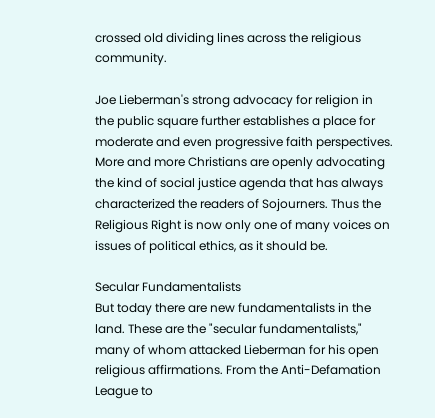crossed old dividing lines across the religious community.

Joe Lieberman's strong advocacy for religion in the public square further establishes a place for moderate and even progressive faith perspectives. More and more Christians are openly advocating the kind of social justice agenda that has always characterized the readers of Sojourners. Thus the Religious Right is now only one of many voices on issues of political ethics, as it should be.

Secular Fundamentalists
But today there are new fundamentalists in the land. These are the "secular fundamentalists," many of whom attacked Lieberman for his open religious affirmations. From the Anti-Defamation League to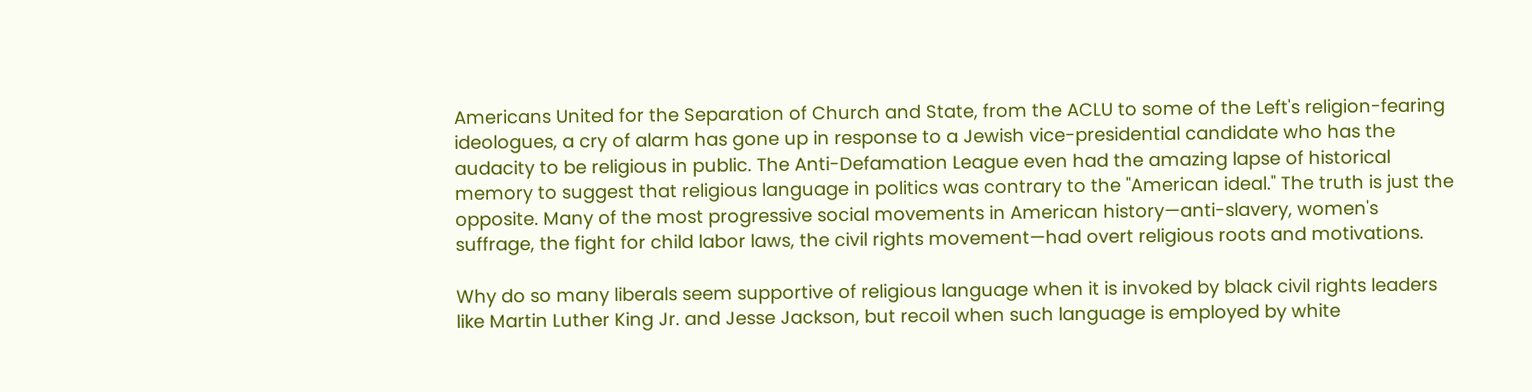Americans United for the Separation of Church and State, from the ACLU to some of the Left's religion-fearing ideologues, a cry of alarm has gone up in response to a Jewish vice-presidential candidate who has the audacity to be religious in public. The Anti-Defamation League even had the amazing lapse of historical memory to suggest that religious language in politics was contrary to the "American ideal." The truth is just the opposite. Many of the most progressive social movements in American history—anti-slavery, women's suffrage, the fight for child labor laws, the civil rights movement—had overt religious roots and motivations.

Why do so many liberals seem supportive of religious language when it is invoked by black civil rights leaders like Martin Luther King Jr. and Jesse Jackson, but recoil when such language is employed by white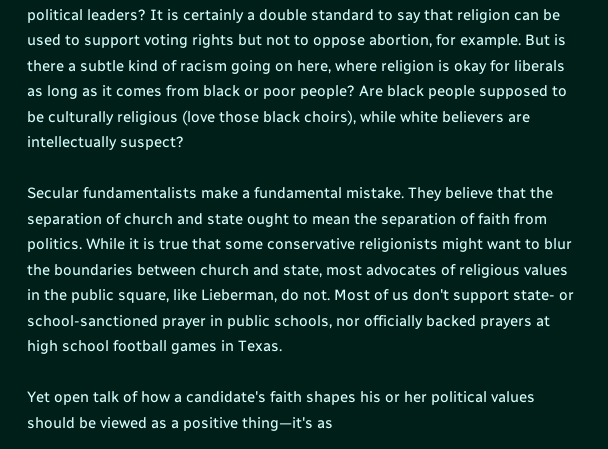political leaders? It is certainly a double standard to say that religion can be used to support voting rights but not to oppose abortion, for example. But is there a subtle kind of racism going on here, where religion is okay for liberals as long as it comes from black or poor people? Are black people supposed to be culturally religious (love those black choirs), while white believers are intellectually suspect?

Secular fundamentalists make a fundamental mistake. They believe that the separation of church and state ought to mean the separation of faith from politics. While it is true that some conservative religionists might want to blur the boundaries between church and state, most advocates of religious values in the public square, like Lieberman, do not. Most of us don't support state- or school-sanctioned prayer in public schools, nor officially backed prayers at high school football games in Texas.

Yet open talk of how a candidate's faith shapes his or her political values should be viewed as a positive thing—it's as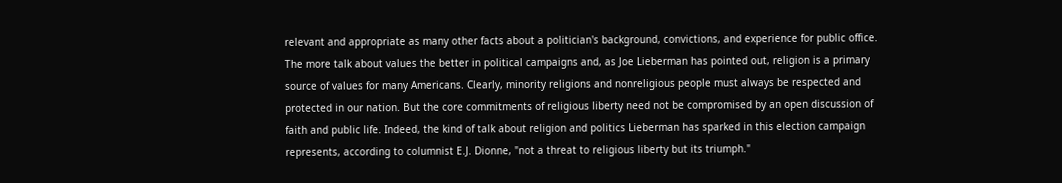relevant and appropriate as many other facts about a politician's background, convictions, and experience for public office. The more talk about values the better in political campaigns and, as Joe Lieberman has pointed out, religion is a primary source of values for many Americans. Clearly, minority religions and nonreligious people must always be respected and protected in our nation. But the core commitments of religious liberty need not be compromised by an open discussion of faith and public life. Indeed, the kind of talk about religion and politics Lieberman has sparked in this election campaign represents, according to columnist E.J. Dionne, "not a threat to religious liberty but its triumph."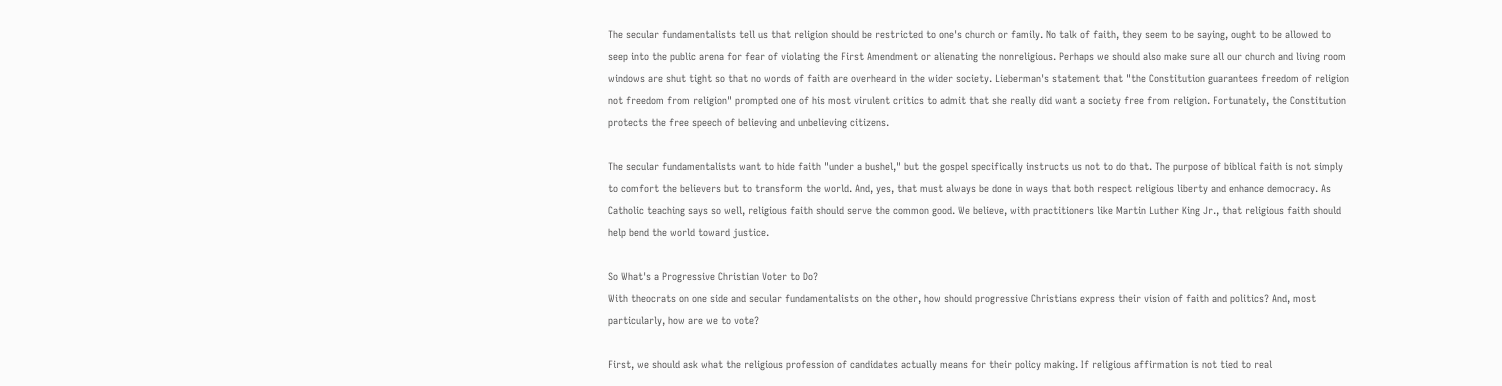The secular fundamentalists tell us that religion should be restricted to one's church or family. No talk of faith, they seem to be saying, ought to be allowed to seep into the public arena for fear of violating the First Amendment or alienating the nonreligious. Perhaps we should also make sure all our church and living room windows are shut tight so that no words of faith are overheard in the wider society. Lieberman's statement that "the Constitution guarantees freedom of religion not freedom from religion" prompted one of his most virulent critics to admit that she really did want a society free from religion. Fortunately, the Constitution protects the free speech of believing and unbelieving citizens.

The secular fundamentalists want to hide faith "under a bushel," but the gospel specifically instructs us not to do that. The purpose of biblical faith is not simply to comfort the believers but to transform the world. And, yes, that must always be done in ways that both respect religious liberty and enhance democracy. As Catholic teaching says so well, religious faith should serve the common good. We believe, with practitioners like Martin Luther King Jr., that religious faith should help bend the world toward justice.

So What's a Progressive Christian Voter to Do?
With theocrats on one side and secular fundamentalists on the other, how should progressive Christians express their vision of faith and politics? And, most particularly, how are we to vote?

First, we should ask what the religious profession of candidates actually means for their policy making. If religious affirmation is not tied to real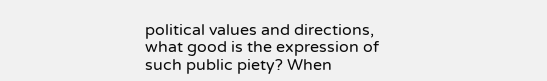political values and directions, what good is the expression of such public piety? When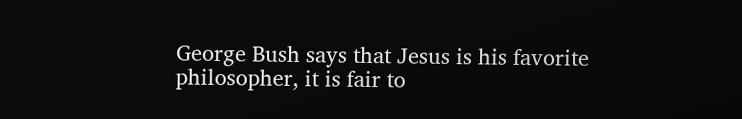George Bush says that Jesus is his favorite philosopher, it is fair to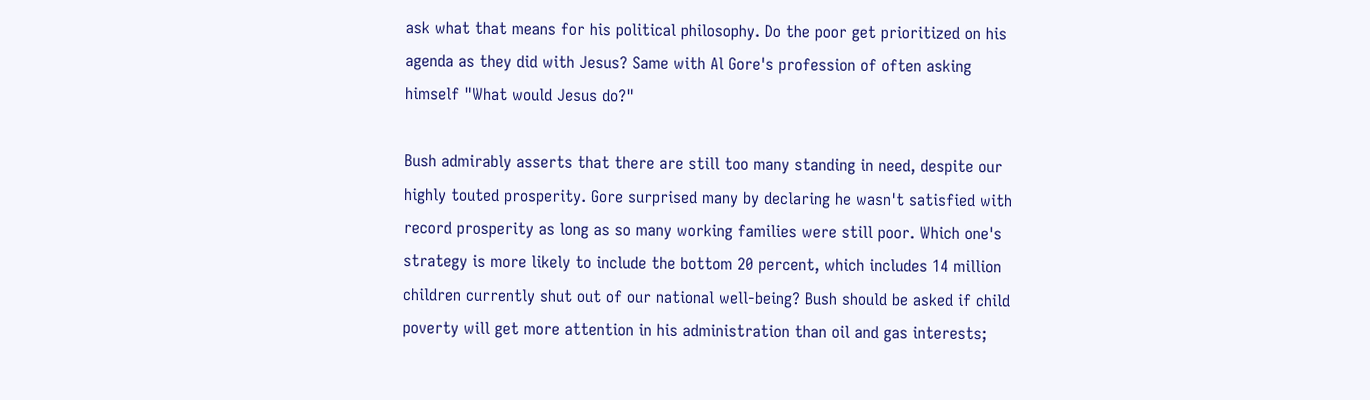ask what that means for his political philosophy. Do the poor get prioritized on his agenda as they did with Jesus? Same with Al Gore's profession of often asking himself "What would Jesus do?"

Bush admirably asserts that there are still too many standing in need, despite our highly touted prosperity. Gore surprised many by declaring he wasn't satisfied with record prosperity as long as so many working families were still poor. Which one's strategy is more likely to include the bottom 20 percent, which includes 14 million children currently shut out of our national well-being? Bush should be asked if child poverty will get more attention in his administration than oil and gas interests;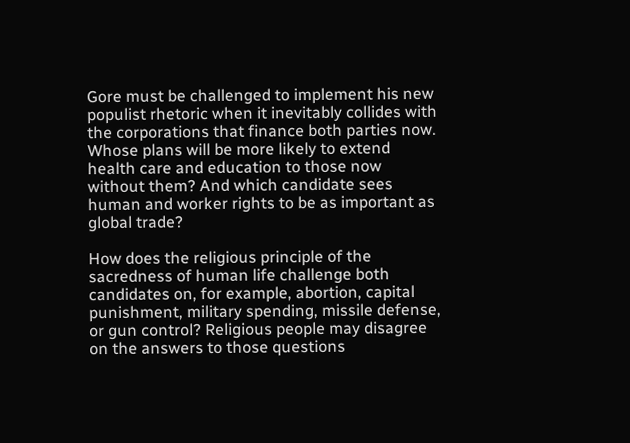Gore must be challenged to implement his new populist rhetoric when it inevitably collides with the corporations that finance both parties now. Whose plans will be more likely to extend health care and education to those now without them? And which candidate sees human and worker rights to be as important as global trade?

How does the religious principle of the sacredness of human life challenge both candidates on, for example, abortion, capital punishment, military spending, missile defense, or gun control? Religious people may disagree on the answers to those questions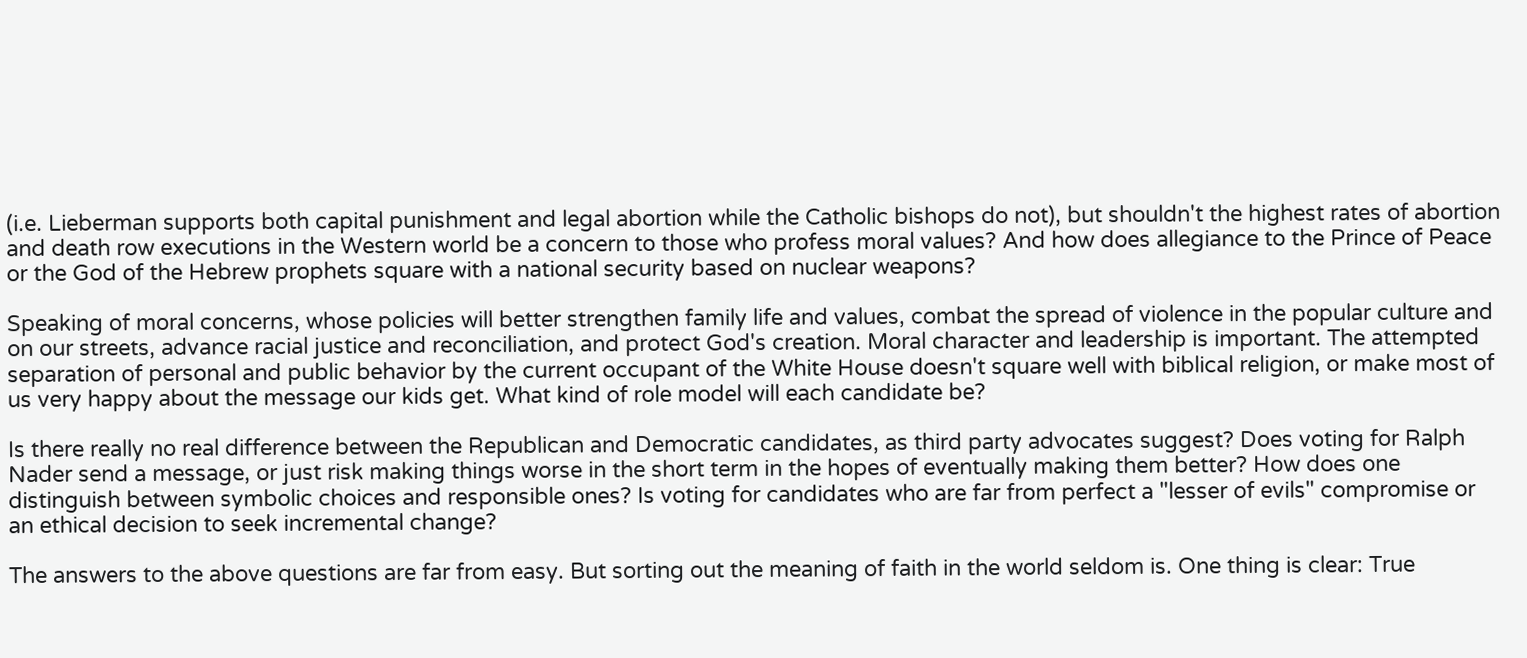(i.e. Lieberman supports both capital punishment and legal abortion while the Catholic bishops do not), but shouldn't the highest rates of abortion and death row executions in the Western world be a concern to those who profess moral values? And how does allegiance to the Prince of Peace or the God of the Hebrew prophets square with a national security based on nuclear weapons?

Speaking of moral concerns, whose policies will better strengthen family life and values, combat the spread of violence in the popular culture and on our streets, advance racial justice and reconciliation, and protect God's creation. Moral character and leadership is important. The attempted separation of personal and public behavior by the current occupant of the White House doesn't square well with biblical religion, or make most of us very happy about the message our kids get. What kind of role model will each candidate be?

Is there really no real difference between the Republican and Democratic candidates, as third party advocates suggest? Does voting for Ralph Nader send a message, or just risk making things worse in the short term in the hopes of eventually making them better? How does one distinguish between symbolic choices and responsible ones? Is voting for candidates who are far from perfect a "lesser of evils" compromise or an ethical decision to seek incremental change?

The answers to the above questions are far from easy. But sorting out the meaning of faith in the world seldom is. One thing is clear: True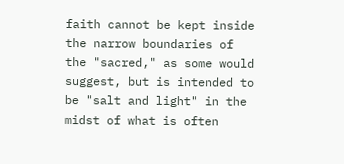faith cannot be kept inside the narrow boundaries of the "sacred," as some would suggest, but is intended to be "salt and light" in the midst of what is often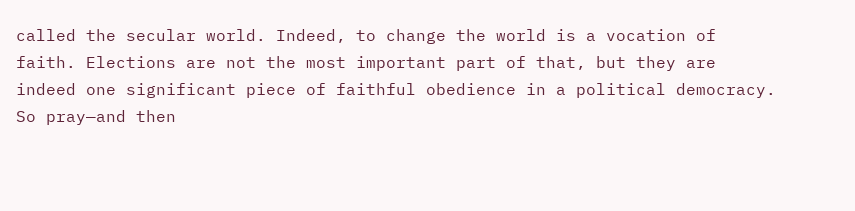called the secular world. Indeed, to change the world is a vocation of faith. Elections are not the most important part of that, but they are indeed one significant piece of faithful obedience in a political democracy. So pray—and then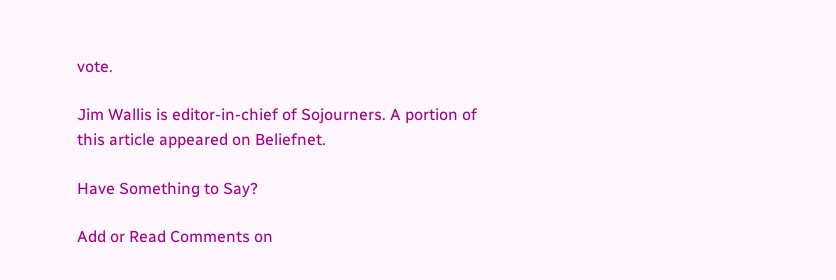vote.

Jim Wallis is editor-in-chief of Sojourners. A portion of this article appeared on Beliefnet.

Have Something to Say?

Add or Read Comments on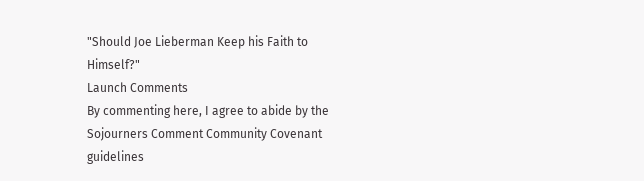"Should Joe Lieberman Keep his Faith to Himself?"
Launch Comments
By commenting here, I agree to abide by the Sojourners Comment Community Covenant guidelines